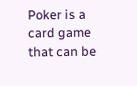Poker is a card game that can be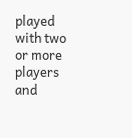played with two or more players and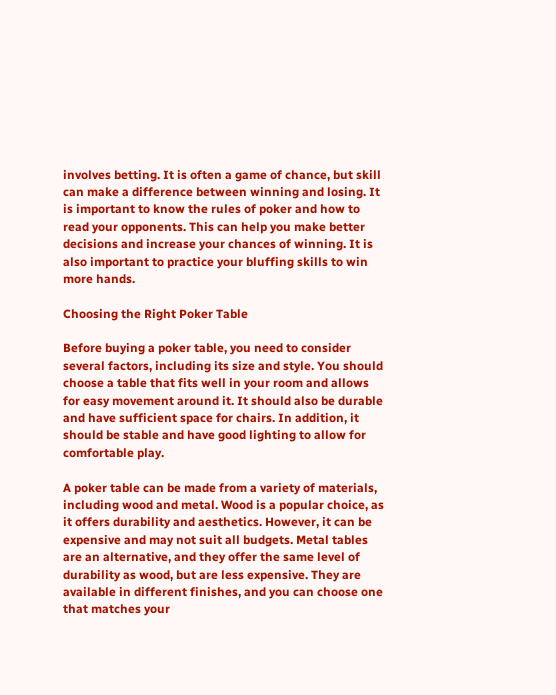involves betting. It is often a game of chance, but skill can make a difference between winning and losing. It is important to know the rules of poker and how to read your opponents. This can help you make better decisions and increase your chances of winning. It is also important to practice your bluffing skills to win more hands.

Choosing the Right Poker Table

Before buying a poker table, you need to consider several factors, including its size and style. You should choose a table that fits well in your room and allows for easy movement around it. It should also be durable and have sufficient space for chairs. In addition, it should be stable and have good lighting to allow for comfortable play.

A poker table can be made from a variety of materials, including wood and metal. Wood is a popular choice, as it offers durability and aesthetics. However, it can be expensive and may not suit all budgets. Metal tables are an alternative, and they offer the same level of durability as wood, but are less expensive. They are available in different finishes, and you can choose one that matches your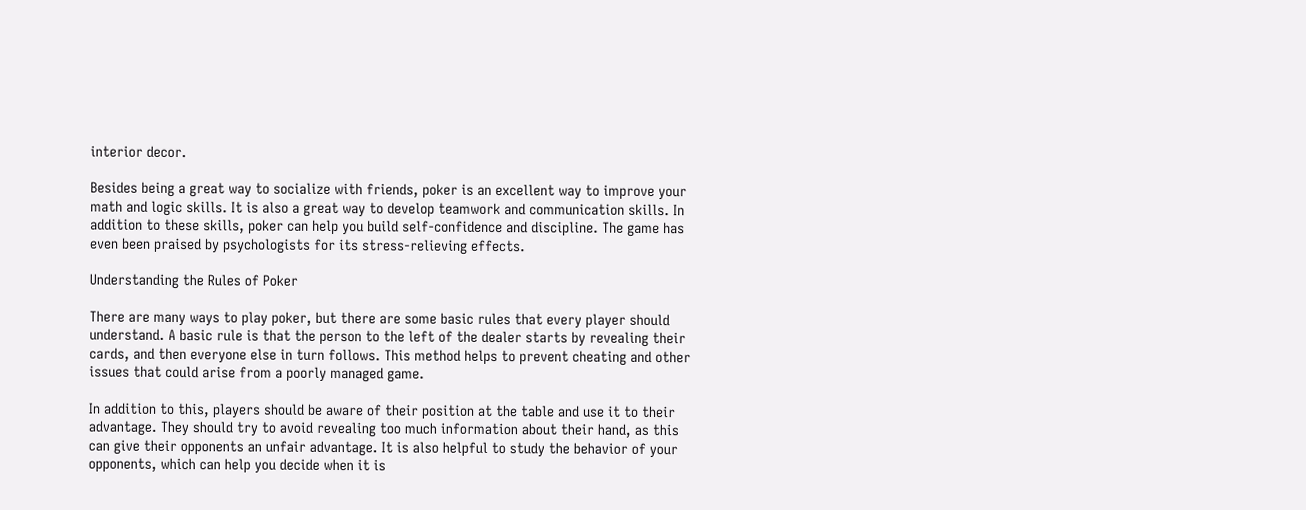interior decor.

Besides being a great way to socialize with friends, poker is an excellent way to improve your math and logic skills. It is also a great way to develop teamwork and communication skills. In addition to these skills, poker can help you build self-confidence and discipline. The game has even been praised by psychologists for its stress-relieving effects.

Understanding the Rules of Poker

There are many ways to play poker, but there are some basic rules that every player should understand. A basic rule is that the person to the left of the dealer starts by revealing their cards, and then everyone else in turn follows. This method helps to prevent cheating and other issues that could arise from a poorly managed game.

In addition to this, players should be aware of their position at the table and use it to their advantage. They should try to avoid revealing too much information about their hand, as this can give their opponents an unfair advantage. It is also helpful to study the behavior of your opponents, which can help you decide when it is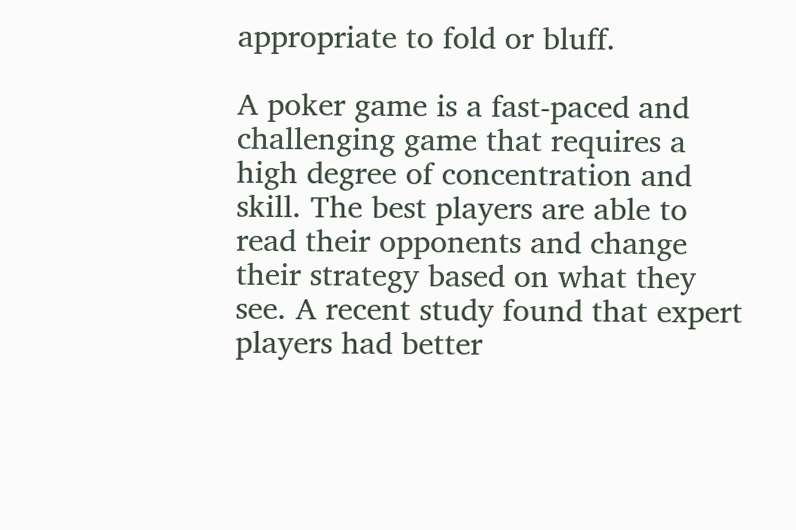appropriate to fold or bluff.

A poker game is a fast-paced and challenging game that requires a high degree of concentration and skill. The best players are able to read their opponents and change their strategy based on what they see. A recent study found that expert players had better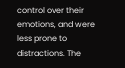control over their emotions, and were less prone to distractions. The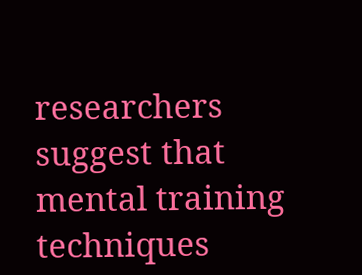researchers suggest that mental training techniques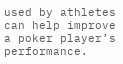used by athletes can help improve a poker player’s performance.